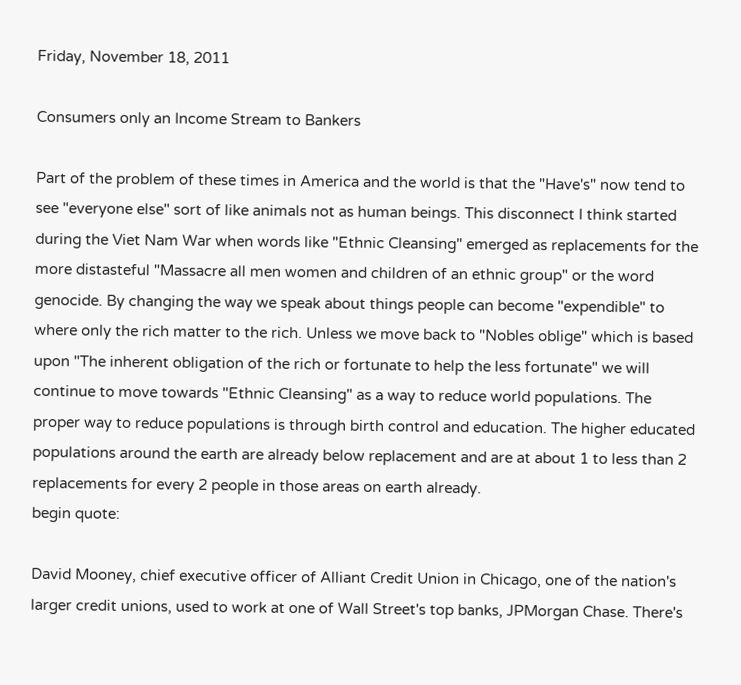Friday, November 18, 2011

Consumers only an Income Stream to Bankers

Part of the problem of these times in America and the world is that the "Have's" now tend to see "everyone else" sort of like animals not as human beings. This disconnect I think started during the Viet Nam War when words like "Ethnic Cleansing" emerged as replacements for the more distasteful "Massacre all men women and children of an ethnic group" or the word genocide. By changing the way we speak about things people can become "expendible" to where only the rich matter to the rich. Unless we move back to "Nobles oblige" which is based upon "The inherent obligation of the rich or fortunate to help the less fortunate" we will continue to move towards "Ethnic Cleansing" as a way to reduce world populations. The proper way to reduce populations is through birth control and education. The higher educated populations around the earth are already below replacement and are at about 1 to less than 2 replacements for every 2 people in those areas on earth already.
begin quote:

David Mooney, chief executive officer of Alliant Credit Union in Chicago, one of the nation's larger credit unions, used to work at one of Wall Street's top banks, JPMorgan Chase. There's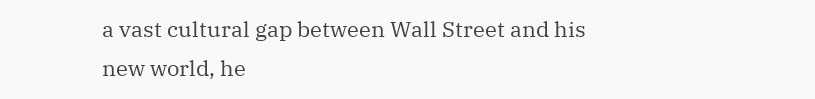a vast cultural gap between Wall Street and his new world, he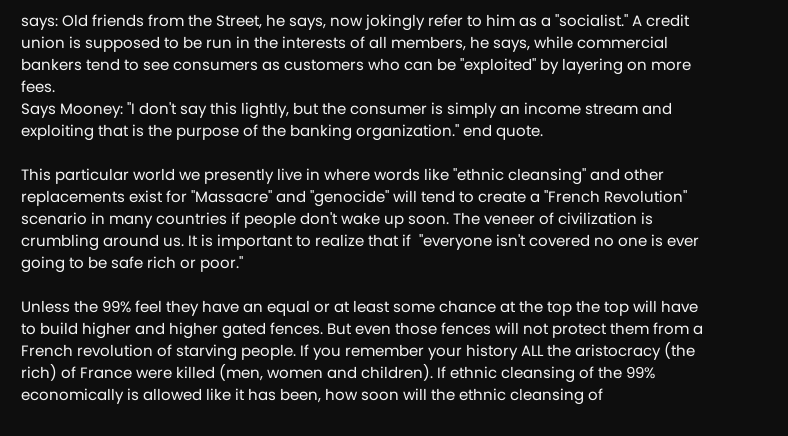says: Old friends from the Street, he says, now jokingly refer to him as a "socialist." A credit union is supposed to be run in the interests of all members, he says, while commercial bankers tend to see consumers as customers who can be "exploited" by layering on more fees.
Says Mooney: "I don't say this lightly, but the consumer is simply an income stream and exploiting that is the purpose of the banking organization." end quote.

This particular world we presently live in where words like "ethnic cleansing" and other replacements exist for "Massacre" and "genocide" will tend to create a "French Revolution" scenario in many countries if people don't wake up soon. The veneer of civilization is crumbling around us. It is important to realize that if  "everyone isn't covered no one is ever going to be safe rich or poor."

Unless the 99% feel they have an equal or at least some chance at the top the top will have to build higher and higher gated fences. But even those fences will not protect them from a French revolution of starving people. If you remember your history ALL the aristocracy (the rich) of France were killed (men, women and children). If ethnic cleansing of the 99% economically is allowed like it has been, how soon will the ethnic cleansing of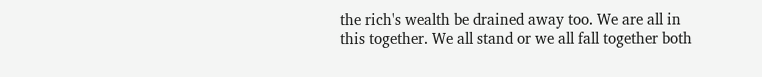the rich's wealth be drained away too. We are all in this together. We all stand or we all fall together both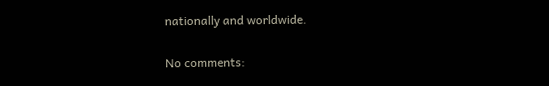nationally and worldwide.

No comments: